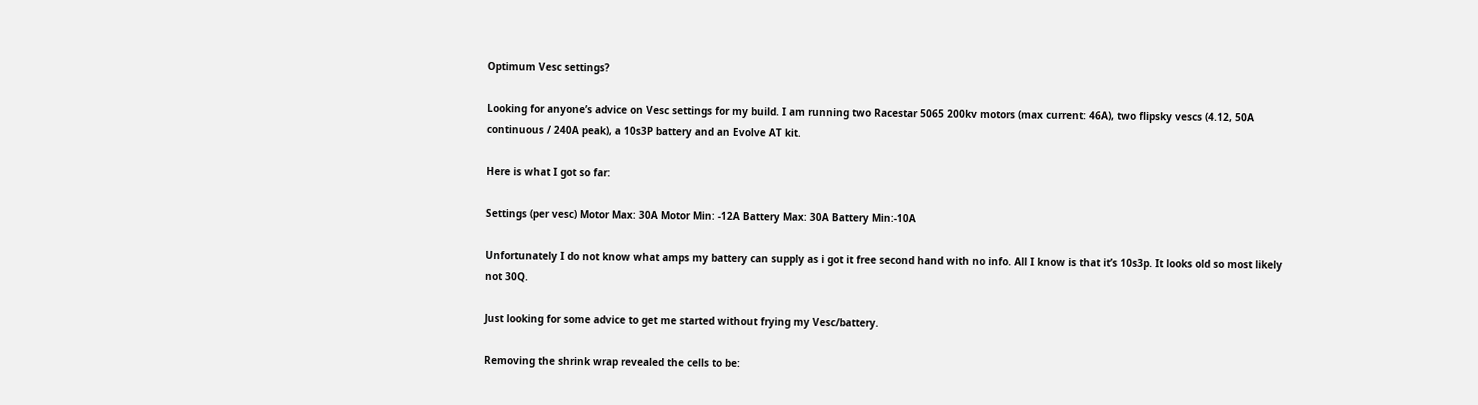Optimum Vesc settings?

Looking for anyone’s advice on Vesc settings for my build. I am running two Racestar 5065 200kv motors (max current: 46A), two flipsky vescs (4.12, 50A continuous / 240A peak), a 10s3P battery and an Evolve AT kit.

Here is what I got so far:

Settings (per vesc) Motor Max: 30A Motor Min: -12A Battery Max: 30A Battery Min:-10A

Unfortunately I do not know what amps my battery can supply as i got it free second hand with no info. All I know is that it’s 10s3p. It looks old so most likely not 30Q.

Just looking for some advice to get me started without frying my Vesc/battery.

Removing the shrink wrap revealed the cells to be: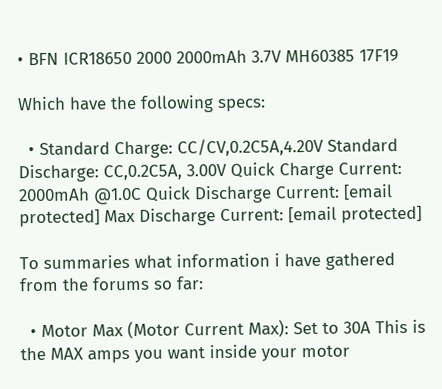• BFN ICR18650 2000 2000mAh 3.7V MH60385 17F19

Which have the following specs:

  • Standard Charge: CC/CV,0.2C5A,4.20V Standard Discharge: CC,0.2C5A, 3.00V Quick Charge Current: 2000mAh @1.0C Quick Discharge Current: [email protected] Max Discharge Current: [email protected]

To summaries what information i have gathered from the forums so far:

  • Motor Max (Motor Current Max): Set to 30A This is the MAX amps you want inside your motor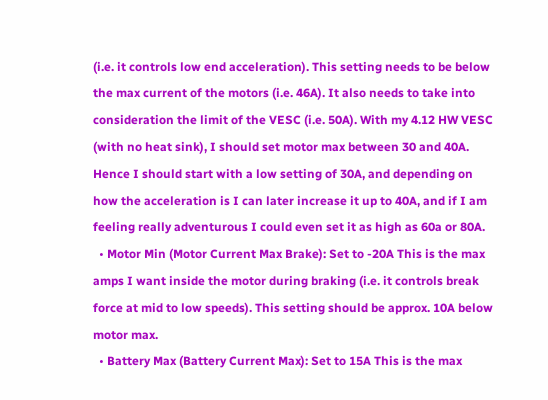(i.e. it controls low end acceleration). This setting needs to be below the max current of the motors (i.e. 46A). It also needs to take into consideration the limit of the VESC (i.e. 50A). With my 4.12 HW VESC (with no heat sink), I should set motor max between 30 and 40A. Hence I should start with a low setting of 30A, and depending on how the acceleration is I can later increase it up to 40A, and if I am feeling really adventurous I could even set it as high as 60a or 80A.
  • Motor Min (Motor Current Max Brake): Set to -20A This is the max amps I want inside the motor during braking (i.e. it controls break force at mid to low speeds). This setting should be approx. 10A below motor max.
  • Battery Max (Battery Current Max): Set to 15A This is the max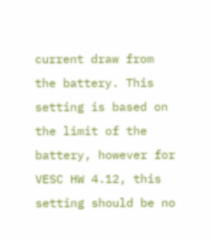current draw from the battery. This setting is based on the limit of the battery, however for VESC HW 4.12, this setting should be no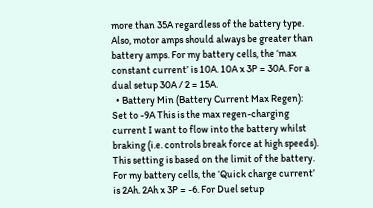more than 35A regardless of the battery type. Also, motor amps should always be greater than battery amps. For my battery cells, the ‘max constant current’ is 10A. 10A x 3P = 30A. For a dual setup 30A / 2 = 15A.
  • Battery Min (Battery Current Max Regen): Set to -9A This is the max regen-charging current I want to flow into the battery whilst braking (i.e. controls break force at high speeds). This setting is based on the limit of the battery. For my battery cells, the ‘Quick charge current’ is 2Ah. 2Ah x 3P = -6. For Duel setup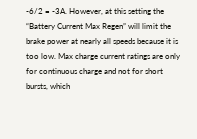-6/2 = -3A. However, at this setting the “Battery Current Max Regen” will limit the brake power at nearly all speeds because it is too low. Max charge current ratings are only for continuous charge and not for short bursts, which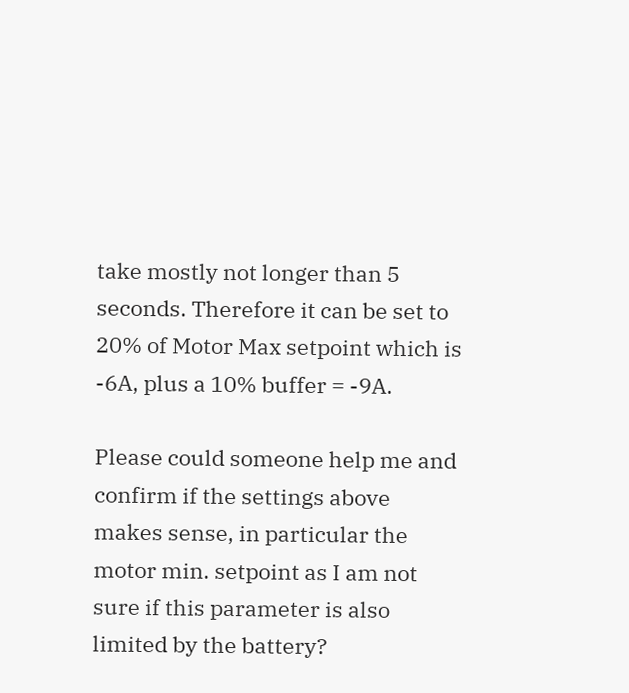take mostly not longer than 5 seconds. Therefore it can be set to 20% of Motor Max setpoint which is -6A, plus a 10% buffer = -9A.

Please could someone help me and confirm if the settings above makes sense, in particular the motor min. setpoint as I am not sure if this parameter is also limited by the battery?